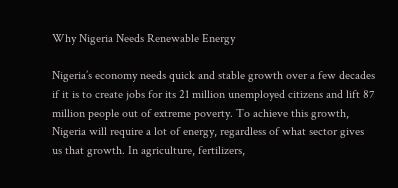Why Nigeria Needs Renewable Energy

Nigeria’s economy needs quick and stable growth over a few decades if it is to create jobs for its 21 million unemployed citizens and lift 87 million people out of extreme poverty. To achieve this growth, Nigeria will require a lot of energy, regardless of what sector gives us that growth. In agriculture, fertilizers,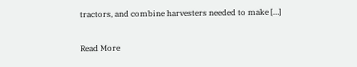tractors, and combine harvesters needed to make […]

Read More